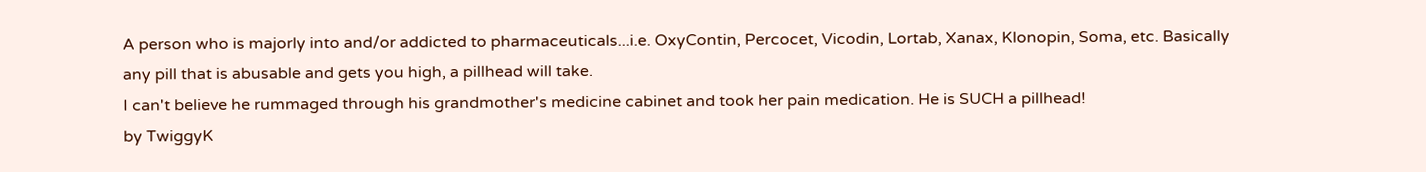A person who is majorly into and/or addicted to pharmaceuticals...i.e. OxyContin, Percocet, Vicodin, Lortab, Xanax, Klonopin, Soma, etc. Basically any pill that is abusable and gets you high, a pillhead will take.
I can't believe he rummaged through his grandmother's medicine cabinet and took her pain medication. He is SUCH a pillhead!
by TwiggyK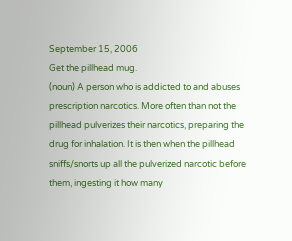September 15, 2006
Get the pillhead mug.
(noun) A person who is addicted to and abuses prescription narcotics. More often than not the pillhead pulverizes their narcotics, preparing the drug for inhalation. It is then when the pillhead sniffs/snorts up all the pulverized narcotic before them, ingesting it how many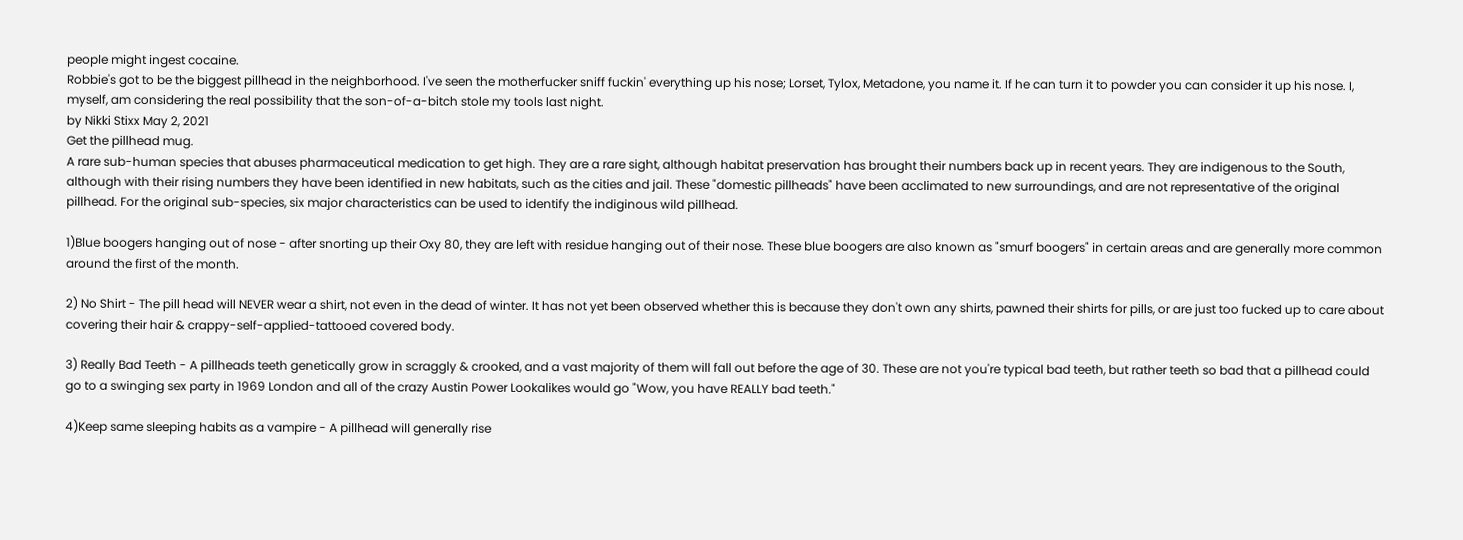people might ingest cocaine.
Robbie's got to be the biggest pillhead in the neighborhood. I've seen the motherfucker sniff fuckin' everything up his nose; Lorset, Tylox, Metadone, you name it. If he can turn it to powder you can consider it up his nose. I, myself, am considering the real possibility that the son-of-a-bitch stole my tools last night.
by Nikki Stixx May 2, 2021
Get the pillhead mug.
A rare sub-human species that abuses pharmaceutical medication to get high. They are a rare sight, although habitat preservation has brought their numbers back up in recent years. They are indigenous to the South, although with their rising numbers they have been identified in new habitats, such as the cities and jail. These "domestic pillheads" have been acclimated to new surroundings, and are not representative of the original pillhead. For the original sub-species, six major characteristics can be used to identify the indiginous wild pillhead.

1)Blue boogers hanging out of nose - after snorting up their Oxy 80, they are left with residue hanging out of their nose. These blue boogers are also known as "smurf boogers" in certain areas and are generally more common around the first of the month.

2) No Shirt - The pill head will NEVER wear a shirt, not even in the dead of winter. It has not yet been observed whether this is because they don't own any shirts, pawned their shirts for pills, or are just too fucked up to care about covering their hair & crappy-self-applied-tattooed covered body.

3) Really Bad Teeth - A pillheads teeth genetically grow in scraggly & crooked, and a vast majority of them will fall out before the age of 30. These are not you're typical bad teeth, but rather teeth so bad that a pillhead could go to a swinging sex party in 1969 London and all of the crazy Austin Power Lookalikes would go "Wow, you have REALLY bad teeth."

4)Keep same sleeping habits as a vampire - A pillhead will generally rise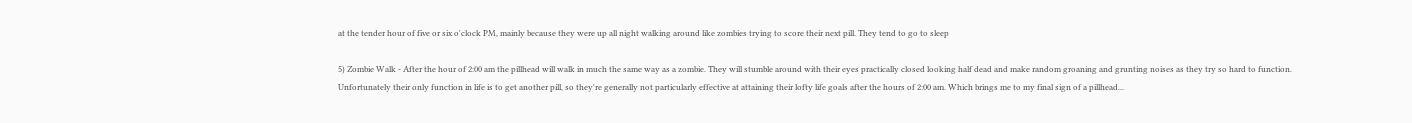at the tender hour of five or six o'clock PM, mainly because they were up all night walking around like zombies trying to score their next pill. They tend to go to sleep

5) Zombie Walk - After the hour of 2:00 am the pillhead will walk in much the same way as a zombie. They will stumble around with their eyes practically closed looking half dead and make random groaning and grunting noises as they try so hard to function. Unfortunately their only function in life is to get another pill, so they're generally not particularly effective at attaining their lofty life goals after the hours of 2:00 am. Which brings me to my final sign of a pillhead...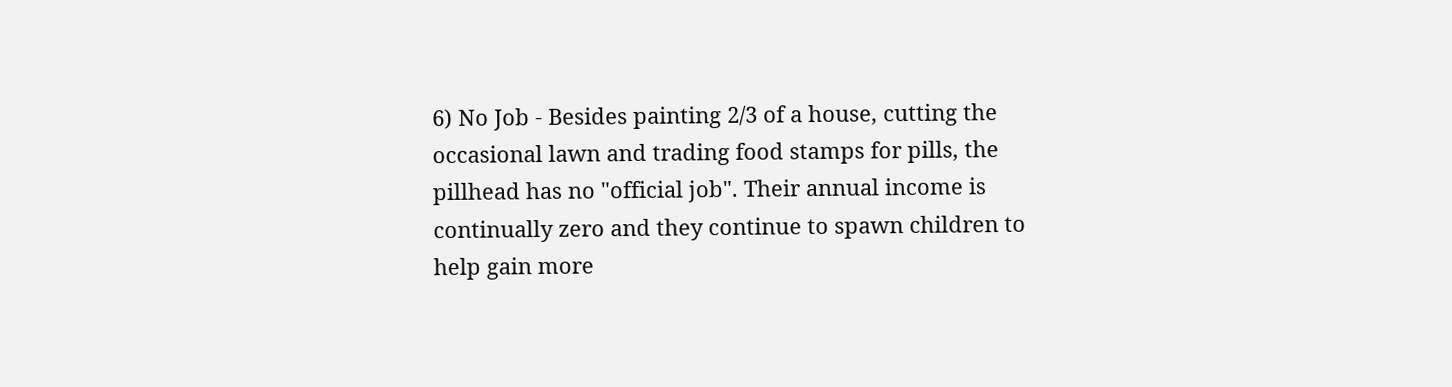6) No Job - Besides painting 2/3 of a house, cutting the occasional lawn and trading food stamps for pills, the pillhead has no "official job". Their annual income is continually zero and they continue to spawn children to help gain more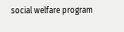social welfare program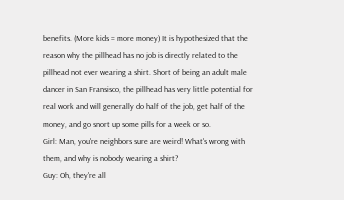benefits. (More kids = more money) It is hypothesized that the reason why the pillhead has no job is directly related to the pillhead not ever wearing a shirt. Short of being an adult male dancer in San Fransisco, the pillhead has very little potential for real work and will generally do half of the job, get half of the money, and go snort up some pills for a week or so.
Girl: Man, you're neighbors sure are weird! What's wrong with them, and why is nobody wearing a shirt?
Guy: Oh, they're all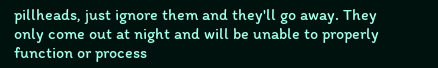pillheads, just ignore them and they'll go away. They only come out at night and will be unable to properly function or process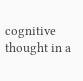cognitive thought in a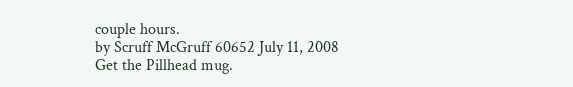couple hours.
by Scruff McGruff 60652 July 11, 2008
Get the Pillhead mug.